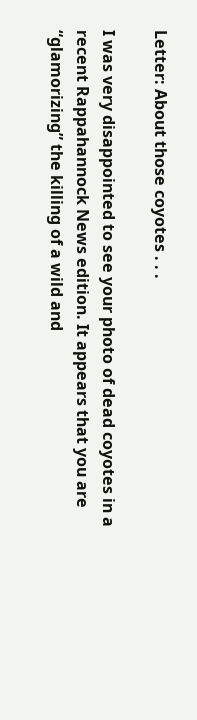Letter: About those coyotes . . .

I was very disappointed to see your photo of dead coyotes in a recent Rappahannock News edition. It appears that you are “glamorizing” the killing of a wild and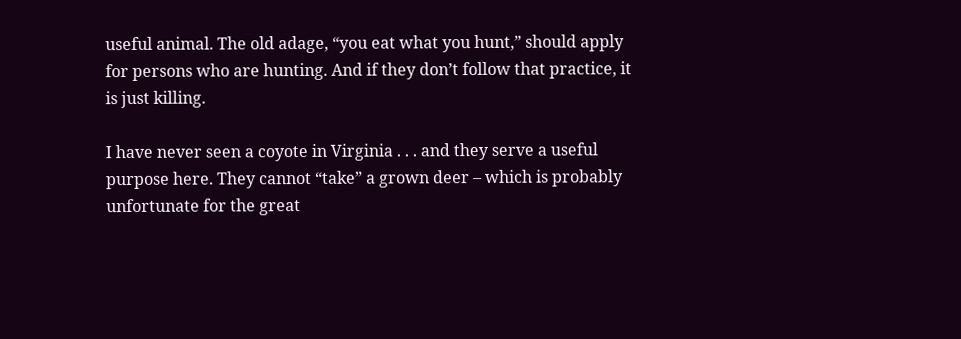useful animal. The old adage, “you eat what you hunt,” should apply for persons who are hunting. And if they don’t follow that practice, it is just killing.

I have never seen a coyote in Virginia . . . and they serve a useful purpose here. They cannot “take” a grown deer – which is probably unfortunate for the great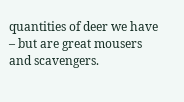quantities of deer we have – but are great mousers and scavengers.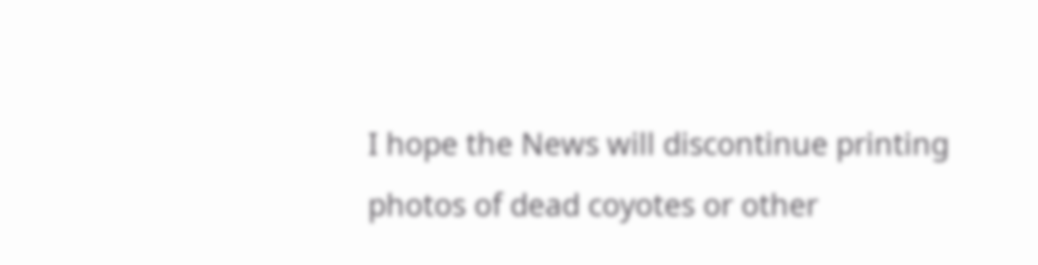I hope the News will discontinue printing photos of dead coyotes or other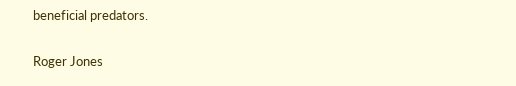beneficial predators.

Roger Jones